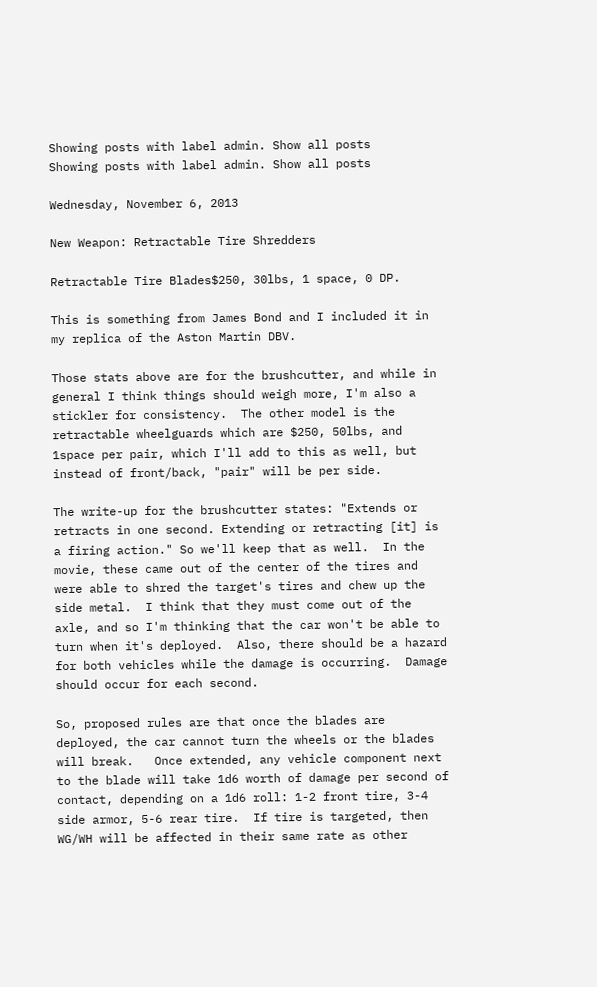Showing posts with label admin. Show all posts
Showing posts with label admin. Show all posts

Wednesday, November 6, 2013

New Weapon: Retractable Tire Shredders

Retractable Tire Blades$250, 30lbs, 1 space, 0 DP.

This is something from James Bond and I included it in my replica of the Aston Martin DBV.

Those stats above are for the brushcutter, and while in general I think things should weigh more, I'm also a stickler for consistency.  The other model is the retractable wheelguards which are $250, 50lbs, and 1space per pair, which I'll add to this as well, but instead of front/back, "pair" will be per side.

The write-up for the brushcutter states: "Extends or retracts in one second. Extending or retracting [it] is a firing action." So we'll keep that as well.  In the movie, these came out of the center of the tires and were able to shred the target's tires and chew up the side metal.  I think that they must come out of the axle, and so I'm thinking that the car won't be able to turn when it's deployed.  Also, there should be a hazard for both vehicles while the damage is occurring.  Damage should occur for each second.

So, proposed rules are that once the blades are deployed, the car cannot turn the wheels or the blades will break.   Once extended, any vehicle component next to the blade will take 1d6 worth of damage per second of contact, depending on a 1d6 roll: 1-2 front tire, 3-4 side armor, 5-6 rear tire.  If tire is targeted, then WG/WH will be affected in their same rate as other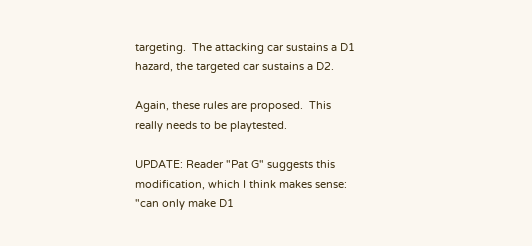targeting.  The attacking car sustains a D1 hazard, the targeted car sustains a D2.

Again, these rules are proposed.  This really needs to be playtested.

UPDATE: Reader "Pat G" suggests this modification, which I think makes sense: "can only make D1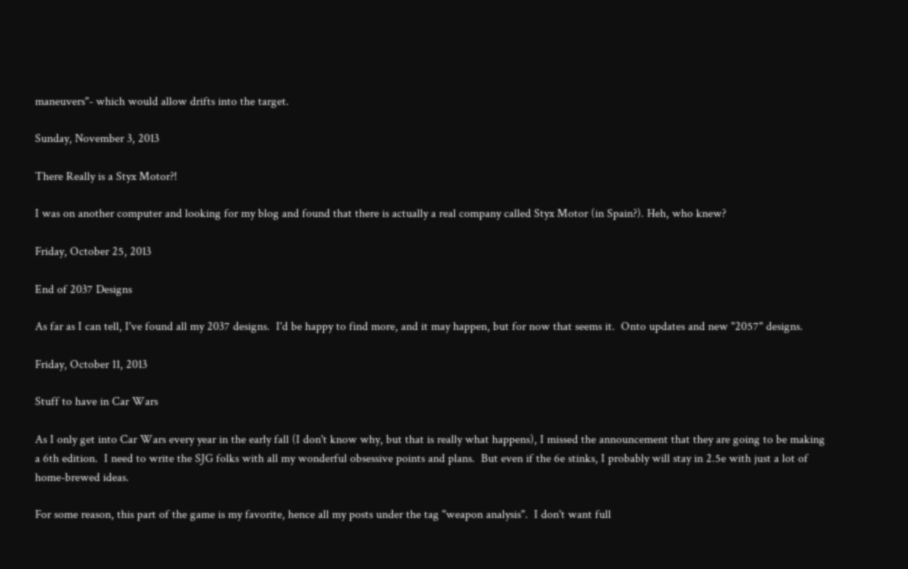maneuvers"- which would allow drifts into the target.

Sunday, November 3, 2013

There Really is a Styx Motor?!

I was on another computer and looking for my blog and found that there is actually a real company called Styx Motor (in Spain?). Heh, who knew?

Friday, October 25, 2013

End of 2037 Designs

As far as I can tell, I've found all my 2037 designs.  I'd be happy to find more, and it may happen, but for now that seems it.  Onto updates and new "2057" designs.

Friday, October 11, 2013

Stuff to have in Car Wars

As I only get into Car Wars every year in the early fall (I don't know why, but that is really what happens), I missed the announcement that they are going to be making a 6th edition.  I need to write the SJG folks with all my wonderful obsessive points and plans.  But even if the 6e stinks, I probably will stay in 2.5e with just a lot of home-brewed ideas.

For some reason, this part of the game is my favorite, hence all my posts under the tag "weapon analysis".  I don't want full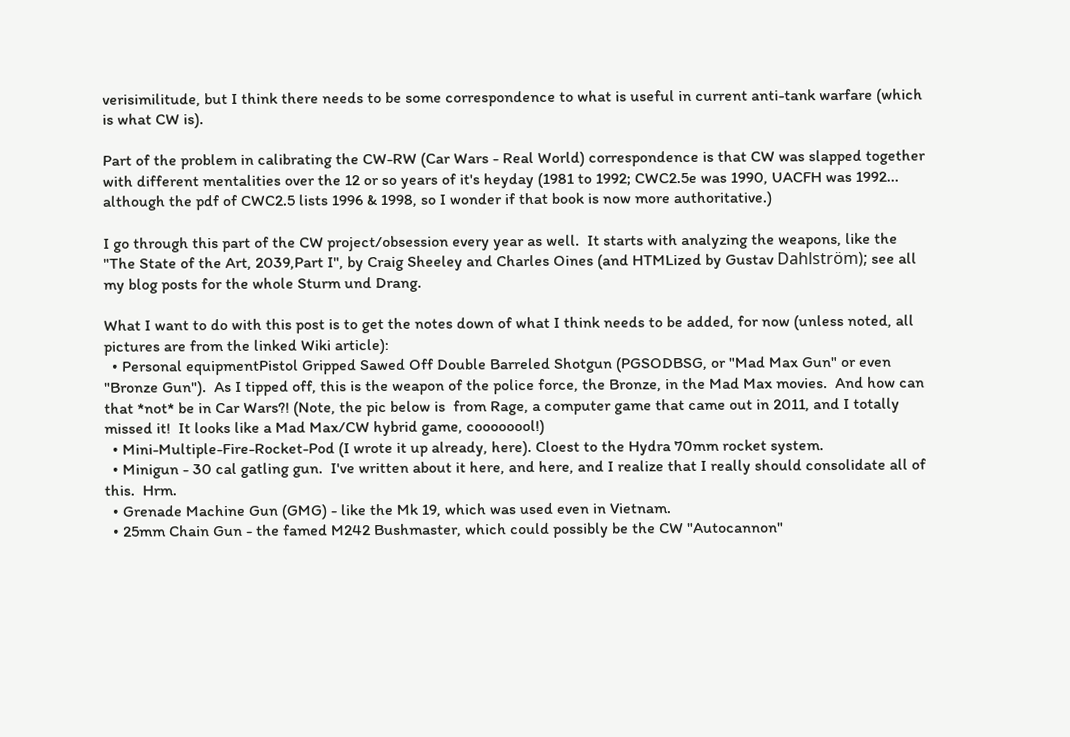verisimilitude, but I think there needs to be some correspondence to what is useful in current anti-tank warfare (which is what CW is).

Part of the problem in calibrating the CW-RW (Car Wars - Real World) correspondence is that CW was slapped together with different mentalities over the 12 or so years of it's heyday (1981 to 1992; CWC2.5e was 1990, UACFH was 1992... although the pdf of CWC2.5 lists 1996 & 1998, so I wonder if that book is now more authoritative.)

I go through this part of the CW project/obsession every year as well.  It starts with analyzing the weapons, like the "The State of the Art, 2039,Part I", by Craig Sheeley and Charles Oines (and HTMLized by Gustav Dahlström); see all my blog posts for the whole Sturm und Drang.

What I want to do with this post is to get the notes down of what I think needs to be added, for now (unless noted, all pictures are from the linked Wiki article):
  • Personal equipmentPistol Gripped Sawed Off Double Barreled Shotgun (PGSODBSG, or "Mad Max Gun" or even "Bronze Gun").  As I tipped off, this is the weapon of the police force, the Bronze, in the Mad Max movies.  And how can that *not* be in Car Wars?! (Note, the pic below is  from Rage, a computer game that came out in 2011, and I totally missed it!  It looks like a Mad Max/CW hybrid game, coooooool!)
  • Mini-Multiple-Fire-Rocket-Pod (I wrote it up already, here). Cloest to the Hydra 70mm rocket system.
  • Minigun - 30 cal gatling gun.  I've written about it here, and here, and I realize that I really should consolidate all of this.  Hrm.
  • Grenade Machine Gun (GMG) - like the Mk 19, which was used even in Vietnam.
  • 25mm Chain Gun - the famed M242 Bushmaster, which could possibly be the CW "Autocannon"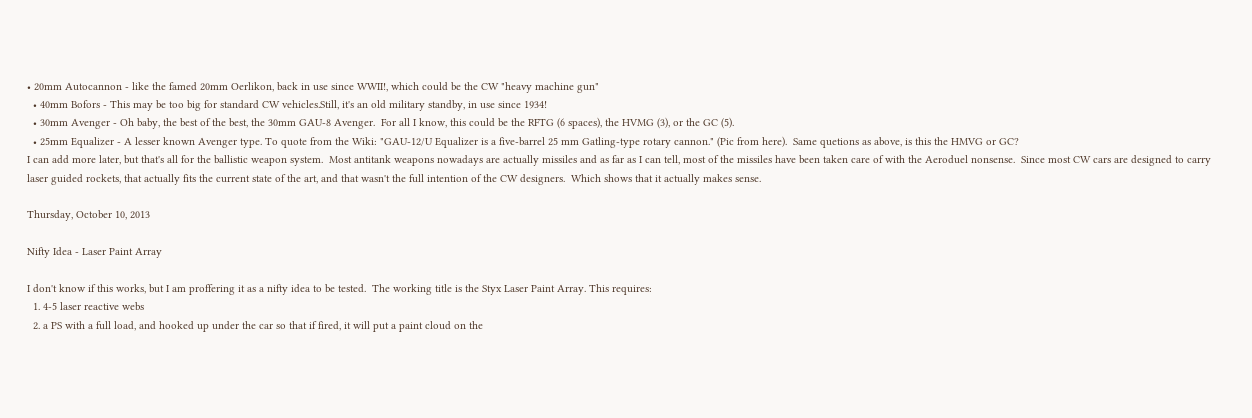• 20mm Autocannon - like the famed 20mm Oerlikon, back in use since WWII!, which could be the CW "heavy machine gun"
  • 40mm Bofors - This may be too big for standard CW vehicles.Still, it's an old military standby, in use since 1934!
  • 30mm Avenger - Oh baby, the best of the best, the 30mm GAU-8 Avenger.  For all I know, this could be the RFTG (6 spaces), the HVMG (3), or the GC (5).
  • 25mm Equalizer - A lesser known Avenger type. To quote from the Wiki: "GAU-12/U Equalizer is a five-barrel 25 mm Gatling-type rotary cannon." (Pic from here).  Same quetions as above, is this the HMVG or GC?
I can add more later, but that's all for the ballistic weapon system.  Most antitank weapons nowadays are actually missiles and as far as I can tell, most of the missiles have been taken care of with the Aeroduel nonsense.  Since most CW cars are designed to carry laser guided rockets, that actually fits the current state of the art, and that wasn't the full intention of the CW designers.  Which shows that it actually makes sense.

Thursday, October 10, 2013

Nifty Idea - Laser Paint Array

I don't know if this works, but I am proffering it as a nifty idea to be tested.  The working title is the Styx Laser Paint Array. This requires:
  1. 4-5 laser reactive webs
  2. a PS with a full load, and hooked up under the car so that if fired, it will put a paint cloud on the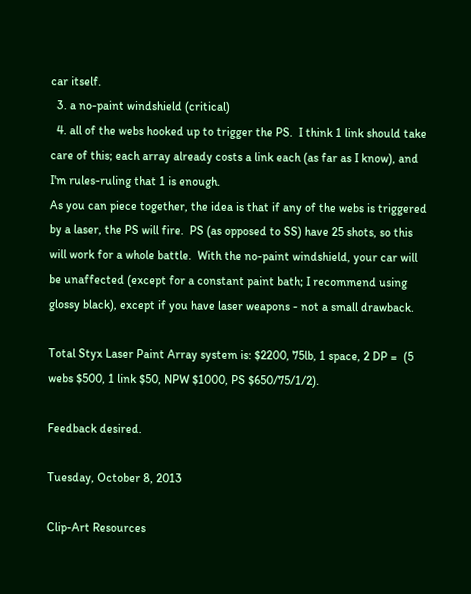car itself.
  3. a no-paint windshield (critical)
  4. all of the webs hooked up to trigger the PS.  I think 1 link should take care of this; each array already costs a link each (as far as I know), and I'm rules-ruling that 1 is enough.
As you can piece together, the idea is that if any of the webs is triggered by a laser, the PS will fire.  PS (as opposed to SS) have 25 shots, so this will work for a whole battle.  With the no-paint windshield, your car will be unaffected (except for a constant paint bath; I recommend using glossy black), except if you have laser weapons - not a small drawback.

Total Styx Laser Paint Array system is: $2200, 75lb, 1 space, 2 DP =  (5 webs $500, 1 link $50, NPW $1000, PS $650/75/1/2).

Feedback desired.

Tuesday, October 8, 2013

Clip-Art Resources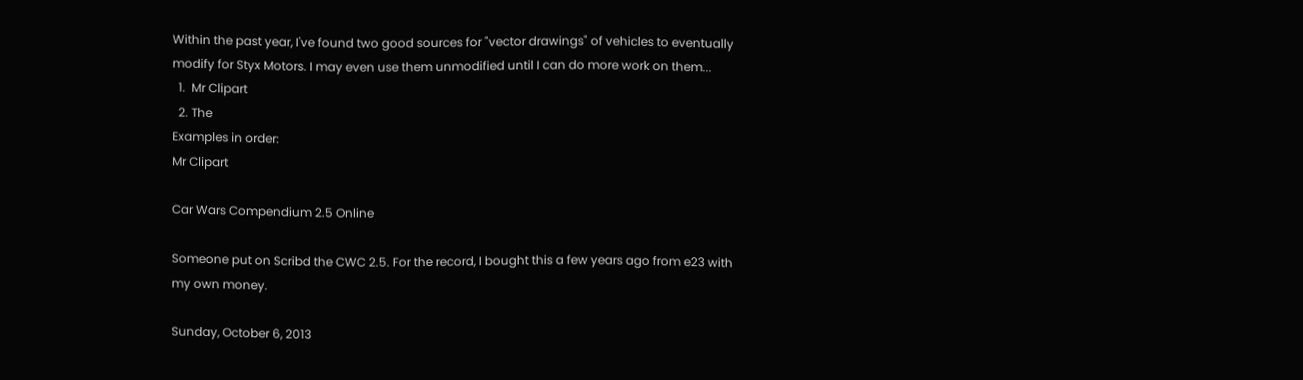Within the past year, I've found two good sources for "vector drawings" of vehicles to eventually modify for Styx Motors. I may even use them unmodified until I can do more work on them...
  1.  Mr Clipart
  2. The
Examples in order:
Mr Clipart

Car Wars Compendium 2.5 Online

Someone put on Scribd the CWC 2.5. For the record, I bought this a few years ago from e23 with my own money.

Sunday, October 6, 2013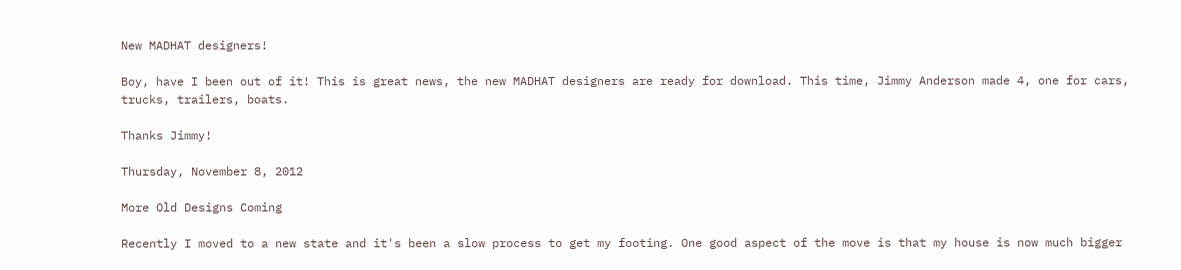New MADHAT designers!

Boy, have I been out of it! This is great news, the new MADHAT designers are ready for download. This time, Jimmy Anderson made 4, one for cars, trucks, trailers, boats.

Thanks Jimmy!

Thursday, November 8, 2012

More Old Designs Coming

Recently I moved to a new state and it's been a slow process to get my footing. One good aspect of the move is that my house is now much bigger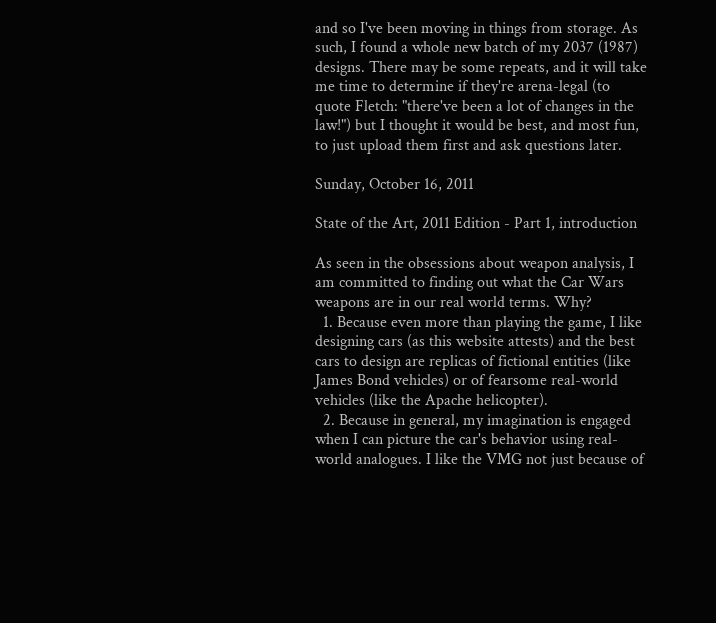and so I've been moving in things from storage. As such, I found a whole new batch of my 2037 (1987) designs. There may be some repeats, and it will take me time to determine if they're arena-legal (to quote Fletch: "there've been a lot of changes in the law!") but I thought it would be best, and most fun, to just upload them first and ask questions later.

Sunday, October 16, 2011

State of the Art, 2011 Edition - Part 1, introduction

As seen in the obsessions about weapon analysis, I am committed to finding out what the Car Wars weapons are in our real world terms. Why?
  1. Because even more than playing the game, I like designing cars (as this website attests) and the best cars to design are replicas of fictional entities (like James Bond vehicles) or of fearsome real-world vehicles (like the Apache helicopter).
  2. Because in general, my imagination is engaged when I can picture the car's behavior using real-world analogues. I like the VMG not just because of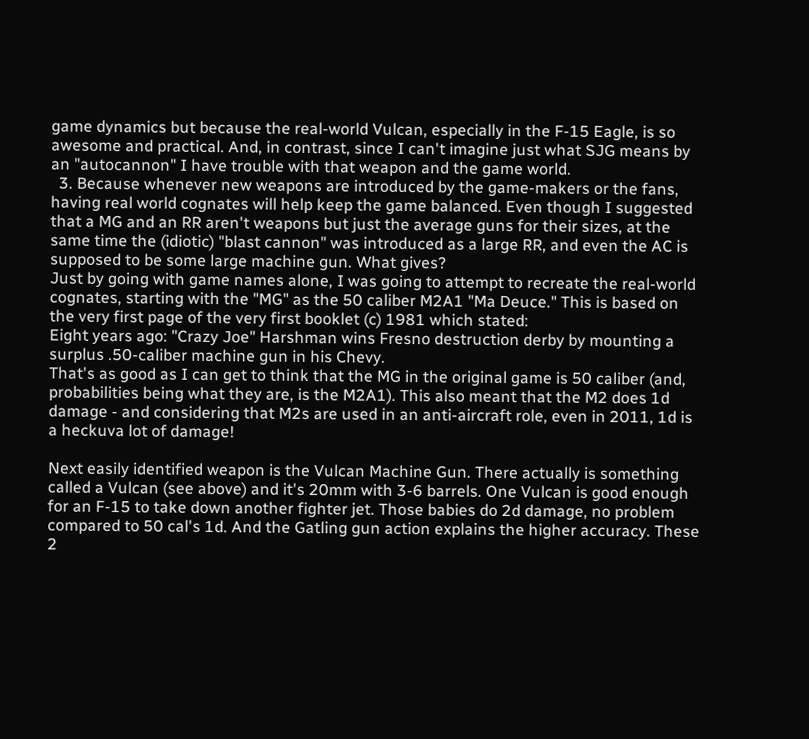game dynamics but because the real-world Vulcan, especially in the F-15 Eagle, is so awesome and practical. And, in contrast, since I can't imagine just what SJG means by an "autocannon" I have trouble with that weapon and the game world.
  3. Because whenever new weapons are introduced by the game-makers or the fans, having real world cognates will help keep the game balanced. Even though I suggested that a MG and an RR aren't weapons but just the average guns for their sizes, at the same time the (idiotic) "blast cannon" was introduced as a large RR, and even the AC is supposed to be some large machine gun. What gives?
Just by going with game names alone, I was going to attempt to recreate the real-world cognates, starting with the "MG" as the 50 caliber M2A1 "Ma Deuce." This is based on the very first page of the very first booklet (c) 1981 which stated:
Eight years ago: "Crazy Joe" Harshman wins Fresno destruction derby by mounting a surplus .50-caliber machine gun in his Chevy.
That's as good as I can get to think that the MG in the original game is 50 caliber (and, probabilities being what they are, is the M2A1). This also meant that the M2 does 1d damage - and considering that M2s are used in an anti-aircraft role, even in 2011, 1d is a heckuva lot of damage!

Next easily identified weapon is the Vulcan Machine Gun. There actually is something called a Vulcan (see above) and it's 20mm with 3-6 barrels. One Vulcan is good enough for an F-15 to take down another fighter jet. Those babies do 2d damage, no problem compared to 50 cal's 1d. And the Gatling gun action explains the higher accuracy. These 2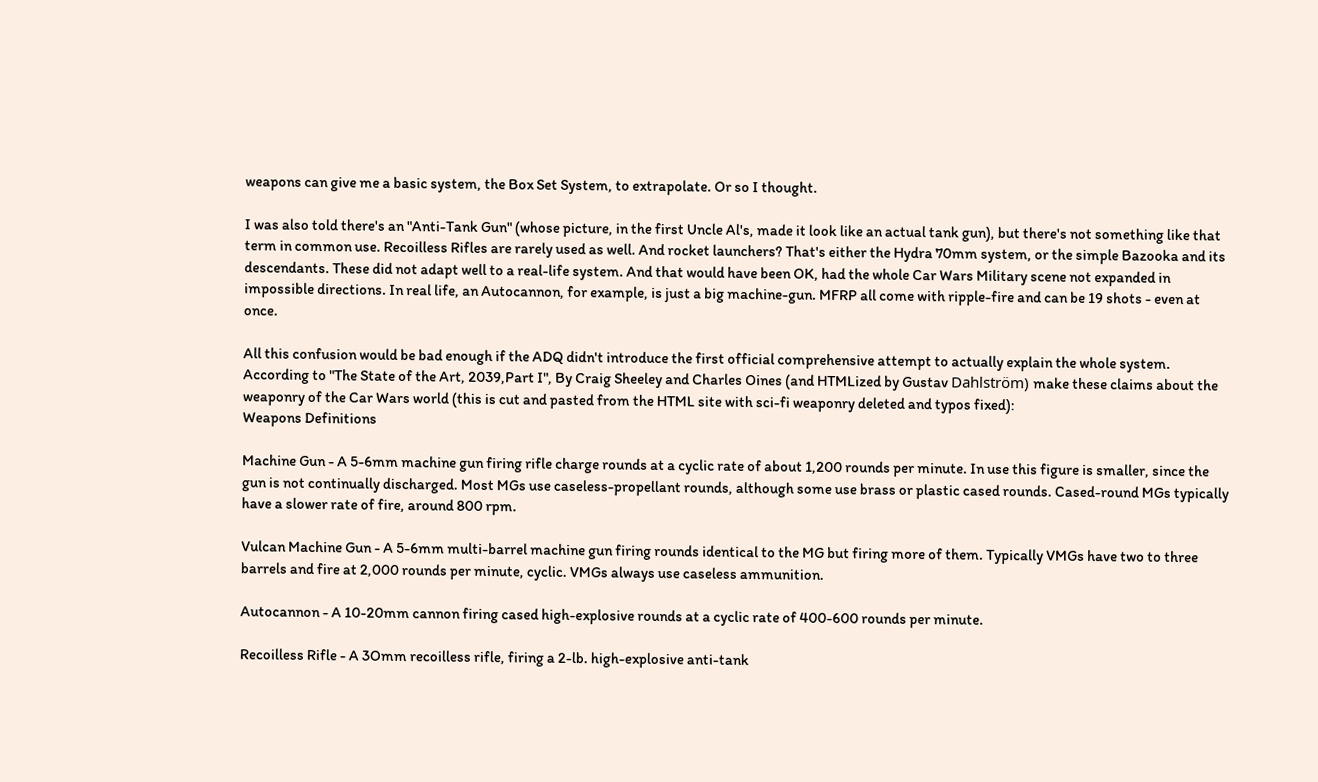weapons can give me a basic system, the Box Set System, to extrapolate. Or so I thought.

I was also told there's an "Anti-Tank Gun" (whose picture, in the first Uncle Al's, made it look like an actual tank gun), but there's not something like that term in common use. Recoilless Rifles are rarely used as well. And rocket launchers? That's either the Hydra 70mm system, or the simple Bazooka and its descendants. These did not adapt well to a real-life system. And that would have been OK, had the whole Car Wars Military scene not expanded in impossible directions. In real life, an Autocannon, for example, is just a big machine-gun. MFRP all come with ripple-fire and can be 19 shots - even at once.

All this confusion would be bad enough if the ADQ didn't introduce the first official comprehensive attempt to actually explain the whole system. According to "The State of the Art, 2039,Part I", By Craig Sheeley and Charles Oines (and HTMLized by Gustav Dahlström) make these claims about the weaponry of the Car Wars world (this is cut and pasted from the HTML site with sci-fi weaponry deleted and typos fixed):
Weapons Definitions

Machine Gun - A 5-6mm machine gun firing rifle charge rounds at a cyclic rate of about 1,200 rounds per minute. In use this figure is smaller, since the gun is not continually discharged. Most MGs use caseless-propellant rounds, although some use brass or plastic cased rounds. Cased-round MGs typically have a slower rate of fire, around 800 rpm.

Vulcan Machine Gun - A 5-6mm multi-barrel machine gun firing rounds identical to the MG but firing more of them. Typically VMGs have two to three barrels and fire at 2,000 rounds per minute, cyclic. VMGs always use caseless ammunition.

Autocannon - A 10-20mm cannon firing cased high-explosive rounds at a cyclic rate of 400-600 rounds per minute.

Recoilless Rifle - A 3Omm recoilless rifle, firing a 2-lb. high-explosive anti-tank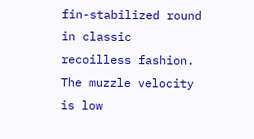fin-stabilized round in classic recoilless fashion. The muzzle velocity is low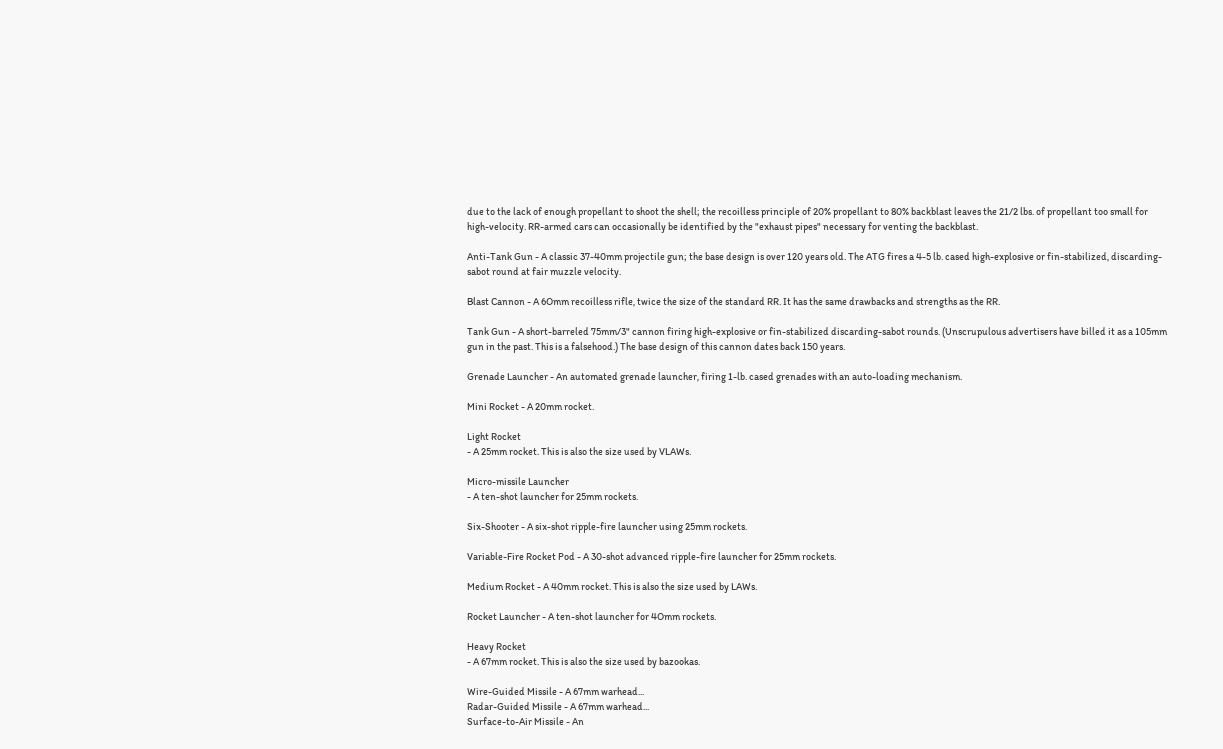due to the lack of enough propellant to shoot the shell; the recoilless principle of 20% propellant to 80% backblast leaves the 21/2 lbs. of propellant too small for high-velocity. RR-armed cars can occasionally be identified by the "exhaust pipes" necessary for venting the backblast.

Anti-Tank Gun - A classic 37-40mm projectile gun; the base design is over 120 years old. The ATG fires a 4-5 lb. cased high-explosive or fin-stabilized, discarding-sabot round at fair muzzle velocity.

Blast Cannon - A 6Omm recoilless rifle, twice the size of the standard RR. It has the same drawbacks and strengths as the RR.

Tank Gun - A short-barreled 75mm/3" cannon firing high-explosive or fin-stabilized discarding-sabot rounds. (Unscrupulous advertisers have billed it as a 105mm gun in the past. This is a falsehood.) The base design of this cannon dates back 150 years.

Grenade Launcher - An automated grenade launcher, firing 1-lb. cased grenades with an auto-loading mechanism.

Mini Rocket - A 20mm rocket.

Light Rocket
- A 25mm rocket. This is also the size used by VLAWs.

Micro-missile Launcher
- A ten-shot launcher for 25mm rockets.

Six-Shooter - A six-shot ripple-fire launcher using 25mm rockets.

Variable-Fire Rocket Pod - A 30-shot advanced ripple-fire launcher for 25mm rockets.

Medium Rocket - A 40mm rocket. This is also the size used by LAWs.

Rocket Launcher - A ten-shot launcher for 4Omm rockets.

Heavy Rocket
- A 67mm rocket. This is also the size used by bazookas.

Wire-Guided Missile - A 67mm warhead...
Radar-Guided Missile - A 67mm warhead...
Surface-to-Air Missile - An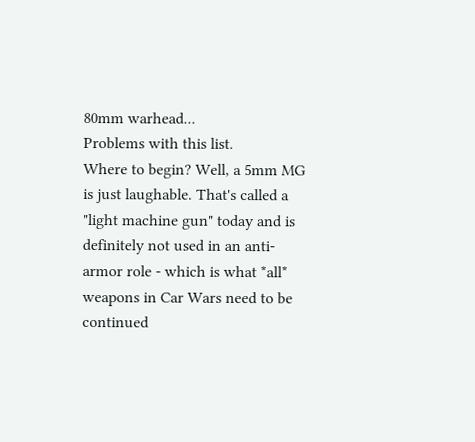80mm warhead...
Problems with this list.
Where to begin? Well, a 5mm MG is just laughable. That's called a "light machine gun" today and is definitely not used in an anti-armor role - which is what *all* weapons in Car Wars need to be continued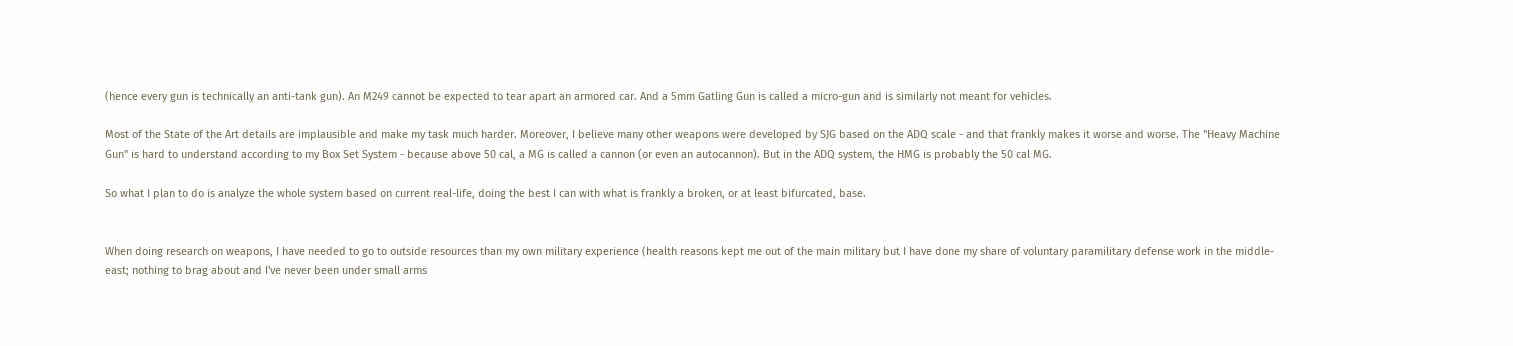(hence every gun is technically an anti-tank gun). An M249 cannot be expected to tear apart an armored car. And a 5mm Gatling Gun is called a micro-gun and is similarly not meant for vehicles.

Most of the State of the Art details are implausible and make my task much harder. Moreover, I believe many other weapons were developed by SJG based on the ADQ scale - and that frankly makes it worse and worse. The "Heavy Machine Gun" is hard to understand according to my Box Set System - because above 50 cal, a MG is called a cannon (or even an autocannon). But in the ADQ system, the HMG is probably the 50 cal MG.

So what I plan to do is analyze the whole system based on current real-life, doing the best I can with what is frankly a broken, or at least bifurcated, base.


When doing research on weapons, I have needed to go to outside resources than my own military experience (health reasons kept me out of the main military but I have done my share of voluntary paramilitary defense work in the middle-east; nothing to brag about and I've never been under small arms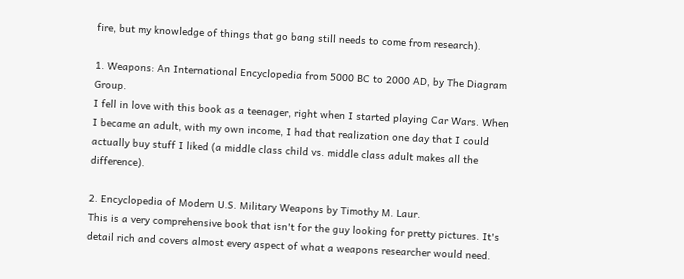fire, but my knowledge of things that go bang still needs to come from research).

1. Weapons: An International Encyclopedia from 5000 BC to 2000 AD, by The Diagram Group.
I fell in love with this book as a teenager, right when I started playing Car Wars. When I became an adult, with my own income, I had that realization one day that I could actually buy stuff I liked (a middle class child vs. middle class adult makes all the difference).

2. Encyclopedia of Modern U.S. Military Weapons by Timothy M. Laur.
This is a very comprehensive book that isn't for the guy looking for pretty pictures. It's detail rich and covers almost every aspect of what a weapons researcher would need.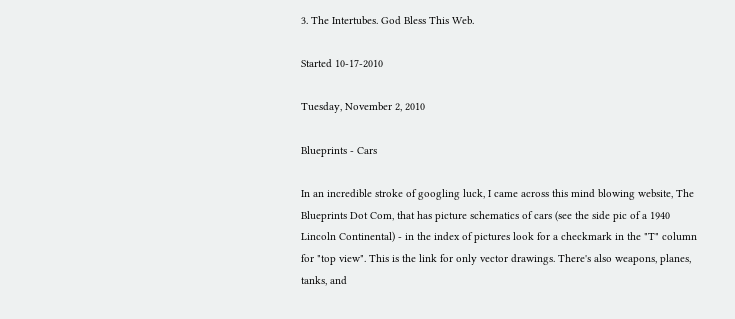3. The Intertubes. God Bless This Web.

Started 10-17-2010

Tuesday, November 2, 2010

Blueprints - Cars

In an incredible stroke of googling luck, I came across this mind blowing website, The Blueprints Dot Com, that has picture schematics of cars (see the side pic of a 1940 Lincoln Continental) - in the index of pictures look for a checkmark in the "T" column for "top view". This is the link for only vector drawings. There's also weapons, planes, tanks, and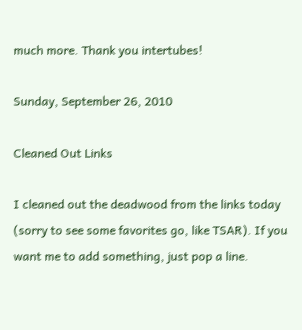much more. Thank you intertubes!

Sunday, September 26, 2010

Cleaned Out Links

I cleaned out the deadwood from the links today (sorry to see some favorites go, like TSAR). If you want me to add something, just pop a line.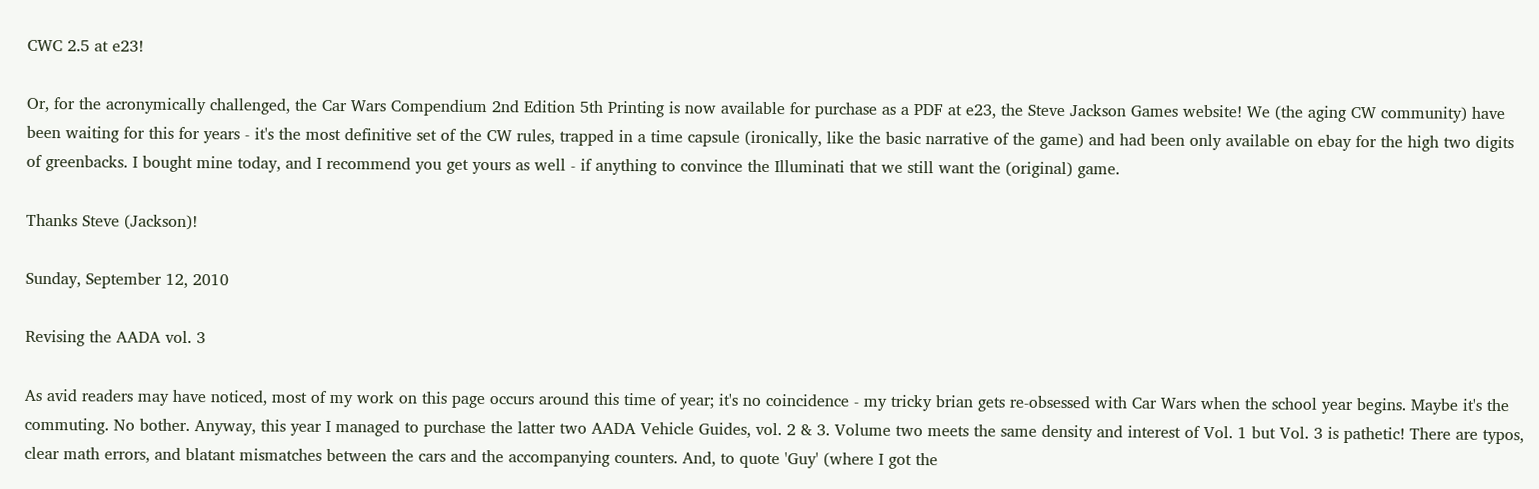CWC 2.5 at e23!

Or, for the acronymically challenged, the Car Wars Compendium 2nd Edition 5th Printing is now available for purchase as a PDF at e23, the Steve Jackson Games website! We (the aging CW community) have been waiting for this for years - it's the most definitive set of the CW rules, trapped in a time capsule (ironically, like the basic narrative of the game) and had been only available on ebay for the high two digits of greenbacks. I bought mine today, and I recommend you get yours as well - if anything to convince the Illuminati that we still want the (original) game.

Thanks Steve (Jackson)!

Sunday, September 12, 2010

Revising the AADA vol. 3

As avid readers may have noticed, most of my work on this page occurs around this time of year; it's no coincidence - my tricky brian gets re-obsessed with Car Wars when the school year begins. Maybe it's the commuting. No bother. Anyway, this year I managed to purchase the latter two AADA Vehicle Guides, vol. 2 & 3. Volume two meets the same density and interest of Vol. 1 but Vol. 3 is pathetic! There are typos, clear math errors, and blatant mismatches between the cars and the accompanying counters. And, to quote 'Guy' (where I got the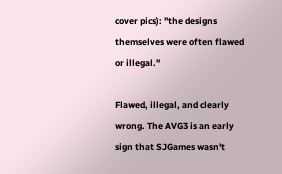cover pics): "the designs themselves were often flawed or illegal."

Flawed, illegal, and clearly wrong. The AVG3 is an early sign that SJGames wasn't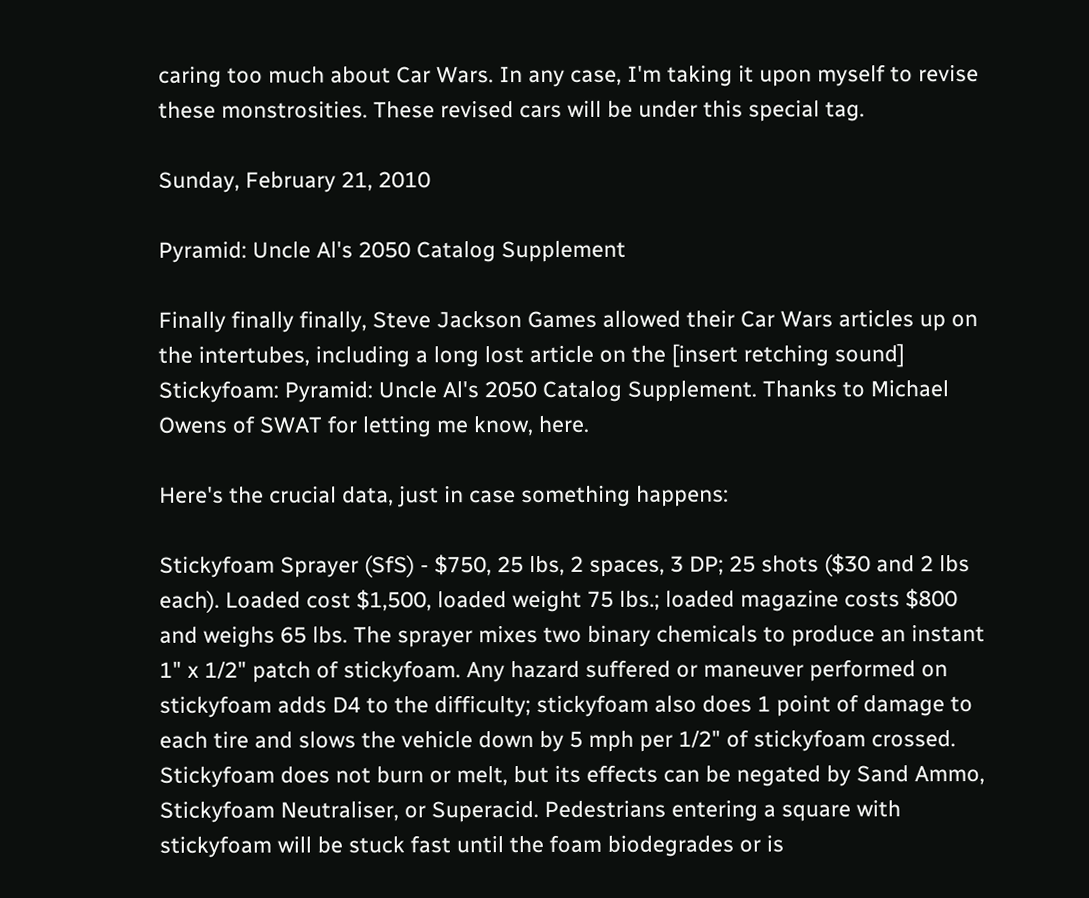caring too much about Car Wars. In any case, I'm taking it upon myself to revise these monstrosities. These revised cars will be under this special tag.

Sunday, February 21, 2010

Pyramid: Uncle Al's 2050 Catalog Supplement

Finally finally finally, Steve Jackson Games allowed their Car Wars articles up on the intertubes, including a long lost article on the [insert retching sound] Stickyfoam: Pyramid: Uncle Al's 2050 Catalog Supplement. Thanks to Michael Owens of SWAT for letting me know, here.

Here's the crucial data, just in case something happens:

Stickyfoam Sprayer (SfS) - $750, 25 lbs, 2 spaces, 3 DP; 25 shots ($30 and 2 lbs each). Loaded cost $1,500, loaded weight 75 lbs.; loaded magazine costs $800 and weighs 65 lbs. The sprayer mixes two binary chemicals to produce an instant 1" x 1/2" patch of stickyfoam. Any hazard suffered or maneuver performed on stickyfoam adds D4 to the difficulty; stickyfoam also does 1 point of damage to each tire and slows the vehicle down by 5 mph per 1/2" of stickyfoam crossed. Stickyfoam does not burn or melt, but its effects can be negated by Sand Ammo, Stickyfoam Neutraliser, or Superacid. Pedestrians entering a square with stickyfoam will be stuck fast until the foam biodegrades or is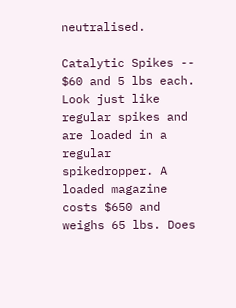neutralised.

Catalytic Spikes -- $60 and 5 lbs each. Look just like regular spikes and are loaded in a regular spikedropper. A loaded magazine costs $650 and weighs 65 lbs. Does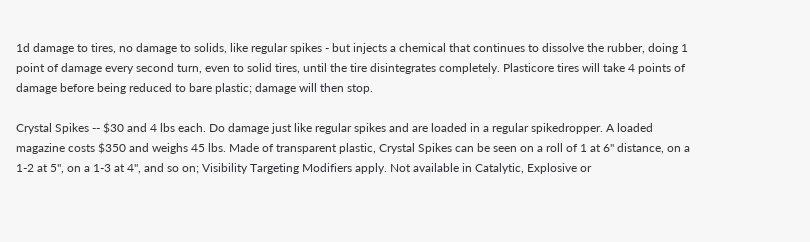1d damage to tires, no damage to solids, like regular spikes - but injects a chemical that continues to dissolve the rubber, doing 1 point of damage every second turn, even to solid tires, until the tire disintegrates completely. Plasticore tires will take 4 points of damage before being reduced to bare plastic; damage will then stop.

Crystal Spikes -- $30 and 4 lbs each. Do damage just like regular spikes and are loaded in a regular spikedropper. A loaded magazine costs $350 and weighs 45 lbs. Made of transparent plastic, Crystal Spikes can be seen on a roll of 1 at 6" distance, on a 1-2 at 5", on a 1-3 at 4", and so on; Visibility Targeting Modifiers apply. Not available in Catalytic, Explosive or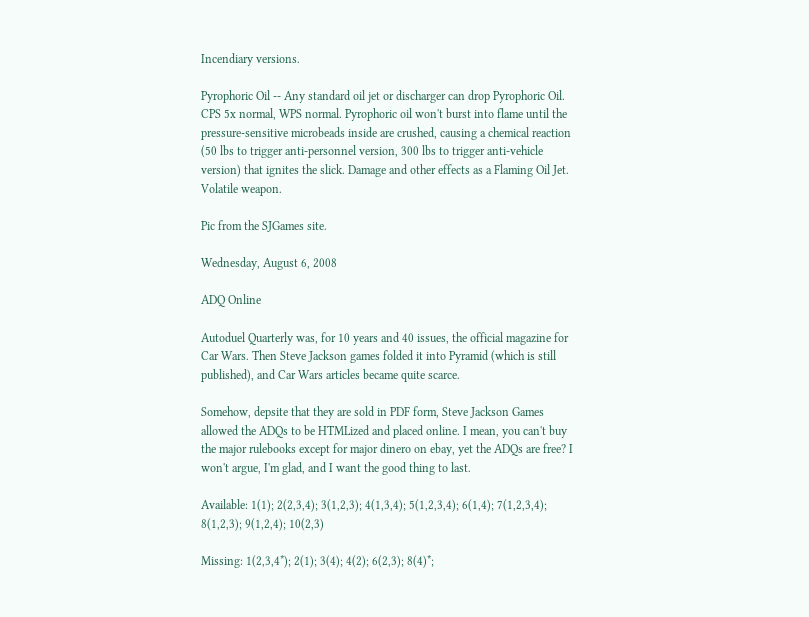Incendiary versions.

Pyrophoric Oil -- Any standard oil jet or discharger can drop Pyrophoric Oil. CPS 5x normal, WPS normal. Pyrophoric oil won't burst into flame until the pressure-sensitive microbeads inside are crushed, causing a chemical reaction (50 lbs to trigger anti-personnel version, 300 lbs to trigger anti-vehicle version) that ignites the slick. Damage and other effects as a Flaming Oil Jet. Volatile weapon.

Pic from the SJGames site.

Wednesday, August 6, 2008

ADQ Online

Autoduel Quarterly was, for 10 years and 40 issues, the official magazine for Car Wars. Then Steve Jackson games folded it into Pyramid (which is still published), and Car Wars articles became quite scarce.

Somehow, depsite that they are sold in PDF form, Steve Jackson Games allowed the ADQs to be HTMLized and placed online. I mean, you can't buy the major rulebooks except for major dinero on ebay, yet the ADQs are free? I won't argue, I'm glad, and I want the good thing to last.

Available: 1(1); 2(2,3,4); 3(1,2,3); 4(1,3,4); 5(1,2,3,4); 6(1,4); 7(1,2,3,4); 8(1,2,3); 9(1,2,4); 10(2,3)

Missing: 1(2,3,4*); 2(1); 3(4); 4(2); 6(2,3); 8(4)*;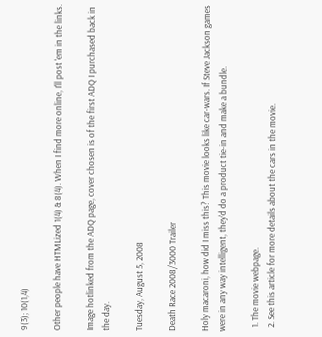9(3); 10(1,4)

Other people have HTMLized 1(4) & 8(4). When I find more online, I'll post 'em in the links.

Image hotlinked from the ADQ page, cover chosen is of the first ADQ I purchased back in the day.

Tuesday, August 5, 2008

Death Race 2008/3000 Trailer

Holy macaroni, how did I miss this? This movie looks like car-wars. If Steve Jackson games were in any way intelligent, they'd do a product tie-in and make a bundle.

  1. The movie webpage.
  2. See this article for more details about the cars in the movie.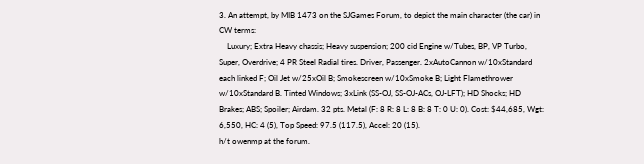3. An attempt, by MIB 1473 on the SJGames Forum, to depict the main character (the car) in CW terms:
    Luxury; Extra Heavy chassis; Heavy suspension; 200 cid Engine w/Tubes, BP, VP Turbo, Super, Overdrive; 4 PR Steel Radial tires. Driver, Passenger. 2xAutoCannon w/10xStandard each linked F; Oil Jet w/25xOil B; Smokescreen w/10xSmoke B; Light Flamethrower w/10xStandard B. Tinted Windows; 3xLink (SS-OJ, SS-OJ-ACs, OJ-LFT); HD Shocks; HD Brakes; ABS; Spoiler; Airdam. 32 pts. Metal (F: 8 R: 8 L: 8 B: 8 T: 0 U: 0). Cost: $44,685, Wgt: 6,550, HC: 4 (5), Top Speed: 97.5 (117.5), Accel: 20 (15).
h/t owenmp at the forum.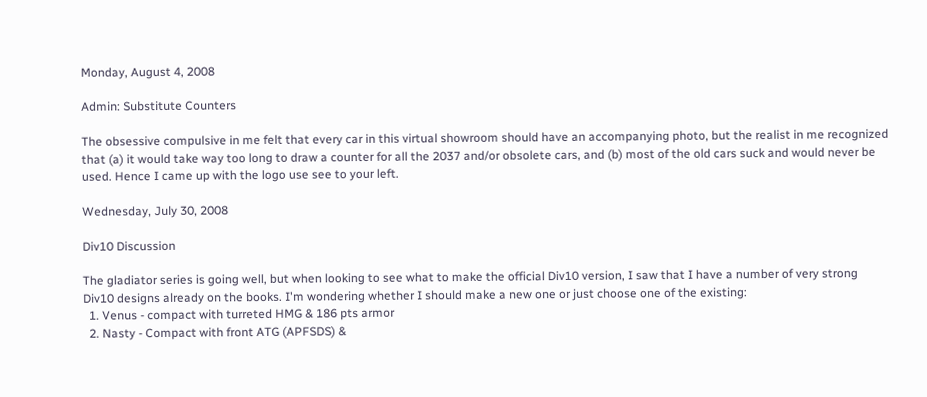Monday, August 4, 2008

Admin: Substitute Counters

The obsessive compulsive in me felt that every car in this virtual showroom should have an accompanying photo, but the realist in me recognized that (a) it would take way too long to draw a counter for all the 2037 and/or obsolete cars, and (b) most of the old cars suck and would never be used. Hence I came up with the logo use see to your left.

Wednesday, July 30, 2008

Div10 Discussion

The gladiator series is going well, but when looking to see what to make the official Div10 version, I saw that I have a number of very strong Div10 designs already on the books. I'm wondering whether I should make a new one or just choose one of the existing:
  1. Venus - compact with turreted HMG & 186 pts armor
  2. Nasty - Compact with front ATG (APFSDS) &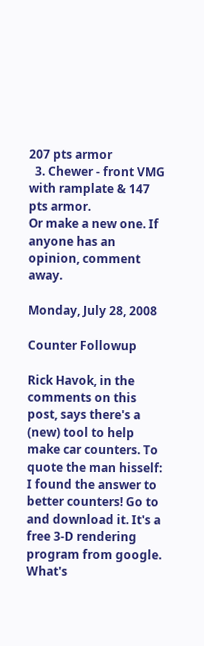207 pts armor
  3. Chewer - front VMG with ramplate & 147 pts armor.
Or make a new one. If anyone has an opinion, comment away.

Monday, July 28, 2008

Counter Followup

Rick Havok, in the comments on this post, says there's a (new) tool to help make car counters. To quote the man hisself:
I found the answer to better counters! Go to and download it. It's a free 3-D rendering program from google. What's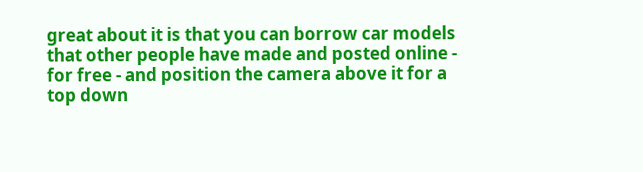great about it is that you can borrow car models that other people have made and posted online - for free - and position the camera above it for a top down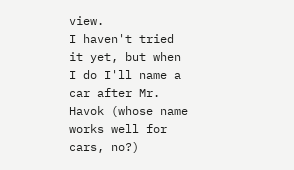view.
I haven't tried it yet, but when I do I'll name a car after Mr. Havok (whose name works well for cars, no?)